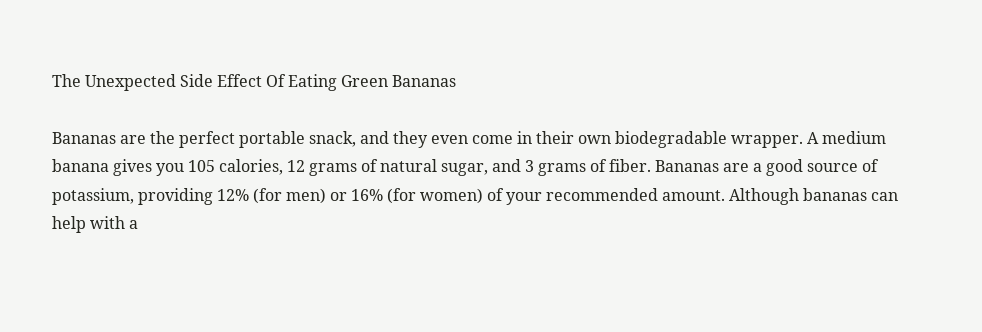The Unexpected Side Effect Of Eating Green Bananas

Bananas are the perfect portable snack, and they even come in their own biodegradable wrapper. A medium banana gives you 105 calories, 12 grams of natural sugar, and 3 grams of fiber. Bananas are a good source of potassium, providing 12% (for men) or 16% (for women) of your recommended amount. Although bananas can help with a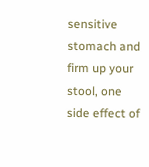sensitive stomach and firm up your stool, one side effect of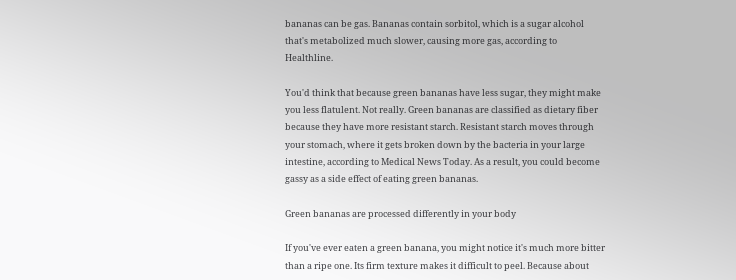bananas can be gas. Bananas contain sorbitol, which is a sugar alcohol that's metabolized much slower, causing more gas, according to Healthline.

You'd think that because green bananas have less sugar, they might make you less flatulent. Not really. Green bananas are classified as dietary fiber because they have more resistant starch. Resistant starch moves through your stomach, where it gets broken down by the bacteria in your large intestine, according to Medical News Today. As a result, you could become gassy as a side effect of eating green bananas.

Green bananas are processed differently in your body

If you've ever eaten a green banana, you might notice it's much more bitter than a ripe one. Its firm texture makes it difficult to peel. Because about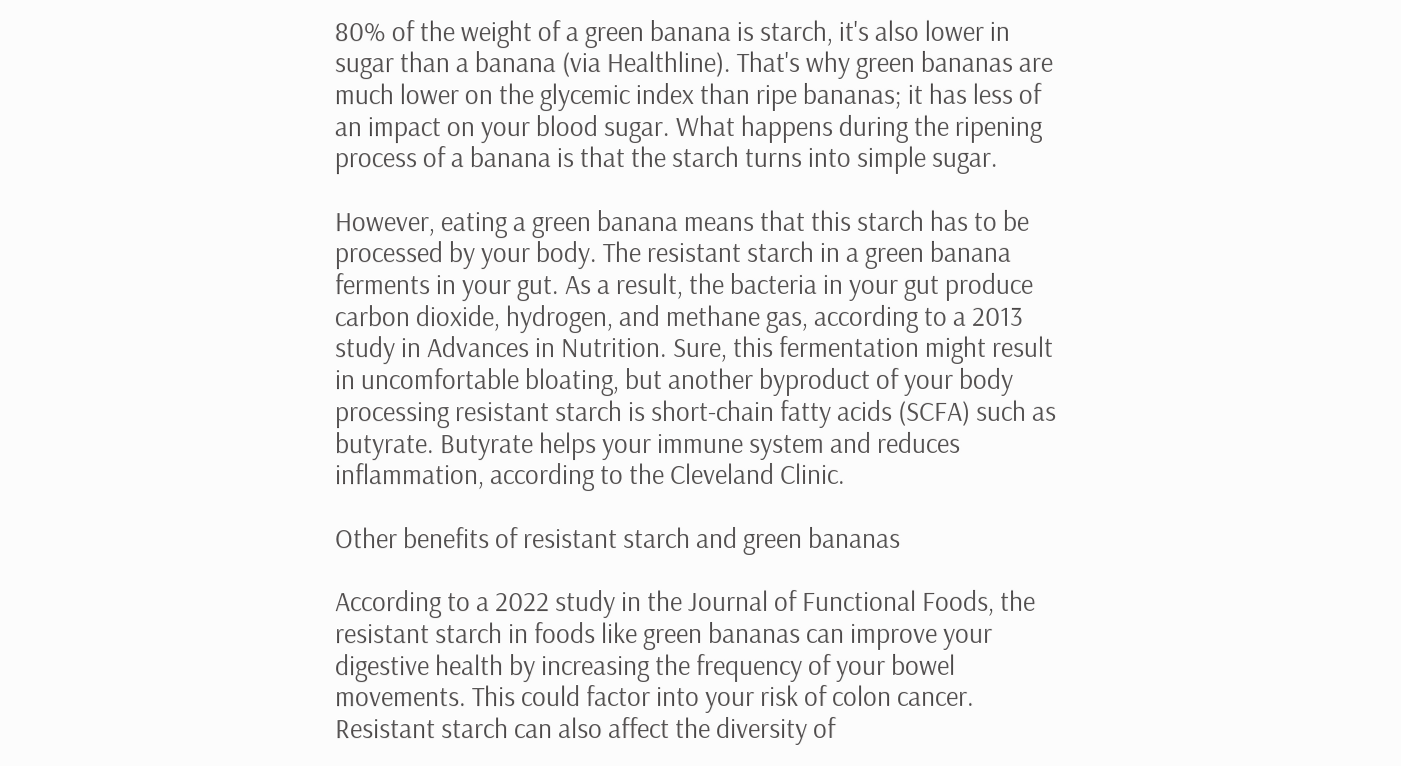80% of the weight of a green banana is starch, it's also lower in sugar than a banana (via Healthline). That's why green bananas are much lower on the glycemic index than ripe bananas; it has less of an impact on your blood sugar. What happens during the ripening process of a banana is that the starch turns into simple sugar.

However, eating a green banana means that this starch has to be processed by your body. The resistant starch in a green banana ferments in your gut. As a result, the bacteria in your gut produce carbon dioxide, hydrogen, and methane gas, according to a 2013 study in Advances in Nutrition. Sure, this fermentation might result in uncomfortable bloating, but another byproduct of your body processing resistant starch is short-chain fatty acids (SCFA) such as butyrate. Butyrate helps your immune system and reduces inflammation, according to the Cleveland Clinic.

Other benefits of resistant starch and green bananas

According to a 2022 study in the Journal of Functional Foods, the resistant starch in foods like green bananas can improve your digestive health by increasing the frequency of your bowel movements. This could factor into your risk of colon cancer. Resistant starch can also affect the diversity of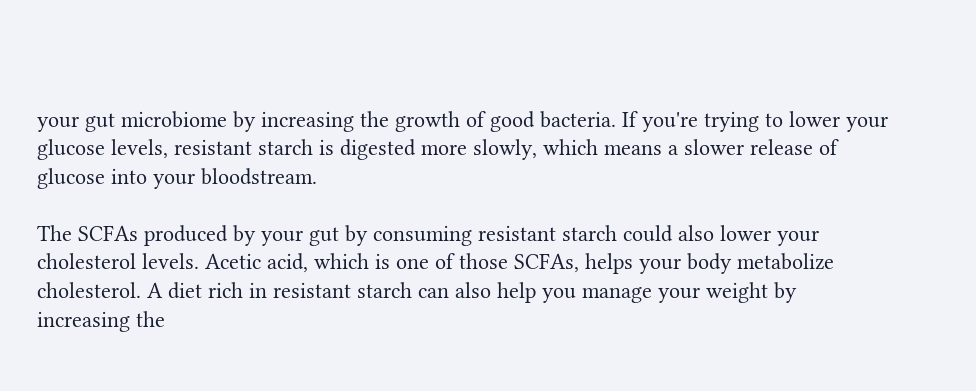your gut microbiome by increasing the growth of good bacteria. If you're trying to lower your glucose levels, resistant starch is digested more slowly, which means a slower release of glucose into your bloodstream.

The SCFAs produced by your gut by consuming resistant starch could also lower your cholesterol levels. Acetic acid, which is one of those SCFAs, helps your body metabolize cholesterol. A diet rich in resistant starch can also help you manage your weight by increasing the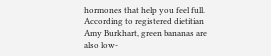hormones that help you feel full. According to registered dietitian Amy Burkhart, green bananas are also low-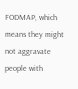FODMAP, which means they might not aggravate people with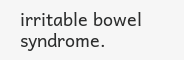irritable bowel syndrome.